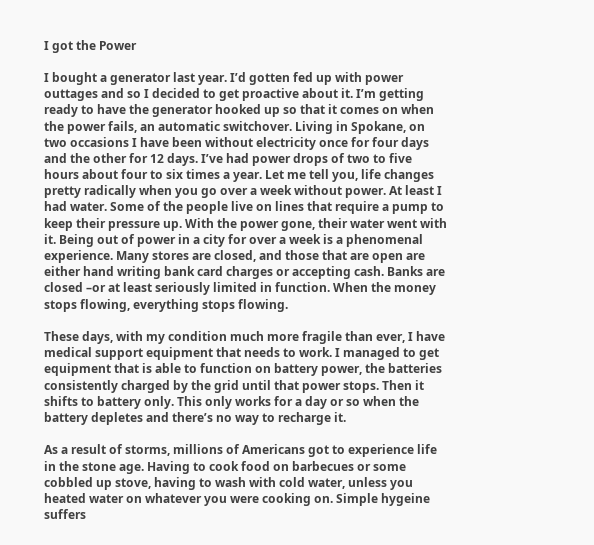I got the Power

I bought a generator last year. I’d gotten fed up with power outtages and so I decided to get proactive about it. I’m getting ready to have the generator hooked up so that it comes on when the power fails, an automatic switchover. Living in Spokane, on two occasions I have been without electricity once for four days and the other for 12 days. I’ve had power drops of two to five hours about four to six times a year. Let me tell you, life changes pretty radically when you go over a week without power. At least I had water. Some of the people live on lines that require a pump to keep their pressure up. With the power gone, their water went with it. Being out of power in a city for over a week is a phenomenal experience. Many stores are closed, and those that are open are either hand writing bank card charges or accepting cash. Banks are closed –or at least seriously limited in function. When the money stops flowing, everything stops flowing.

These days, with my condition much more fragile than ever, I have medical support equipment that needs to work. I managed to get equipment that is able to function on battery power, the batteries consistently charged by the grid until that power stops. Then it shifts to battery only. This only works for a day or so when the battery depletes and there’s no way to recharge it.

As a result of storms, millions of Americans got to experience life in the stone age. Having to cook food on barbecues or some cobbled up stove, having to wash with cold water, unless you heated water on whatever you were cooking on. Simple hygeine suffers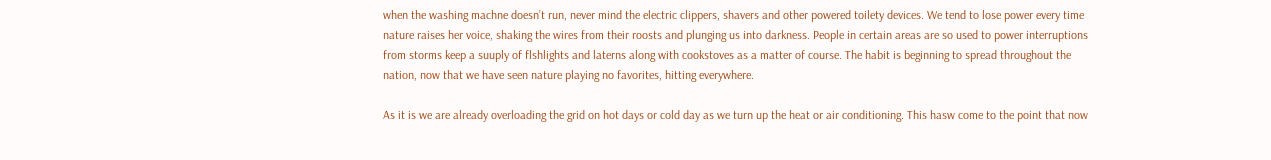when the washing machne doesn’t run, never mind the electric clippers, shavers and other powered toilety devices. We tend to lose power every time nature raises her voice, shaking the wires from their roosts and plunging us into darkness. People in certain areas are so used to power interruptions from storms keep a suuply of flshlights and laterns along with cookstoves as a matter of course. The habit is beginning to spread throughout the nation, now that we have seen nature playing no favorites, hitting everywhere.

As it is we are already overloading the grid on hot days or cold day as we turn up the heat or air conditioning. This hasw come to the point that now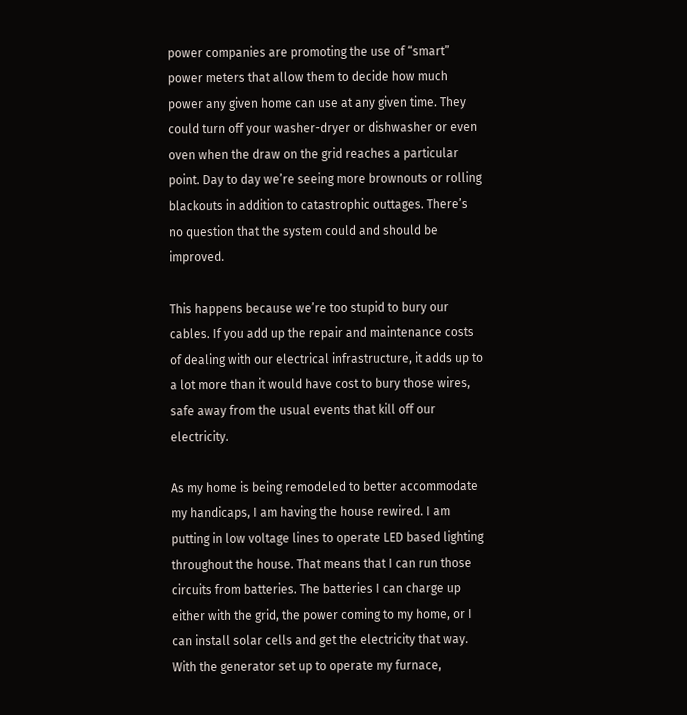power companies are promoting the use of “smart” power meters that allow them to decide how much power any given home can use at any given time. They could turn off your washer-dryer or dishwasher or even oven when the draw on the grid reaches a particular point. Day to day we’re seeing more brownouts or rolling blackouts in addition to catastrophic outtages. There’s no question that the system could and should be improved.

This happens because we’re too stupid to bury our cables. If you add up the repair and maintenance costs of dealing with our electrical infrastructure, it adds up to a lot more than it would have cost to bury those wires, safe away from the usual events that kill off our electricity.

As my home is being remodeled to better accommodate my handicaps, I am having the house rewired. I am putting in low voltage lines to operate LED based lighting throughout the house. That means that I can run those circuits from batteries. The batteries I can charge up either with the grid, the power coming to my home, or I can install solar cells and get the electricity that way. With the generator set up to operate my furnace,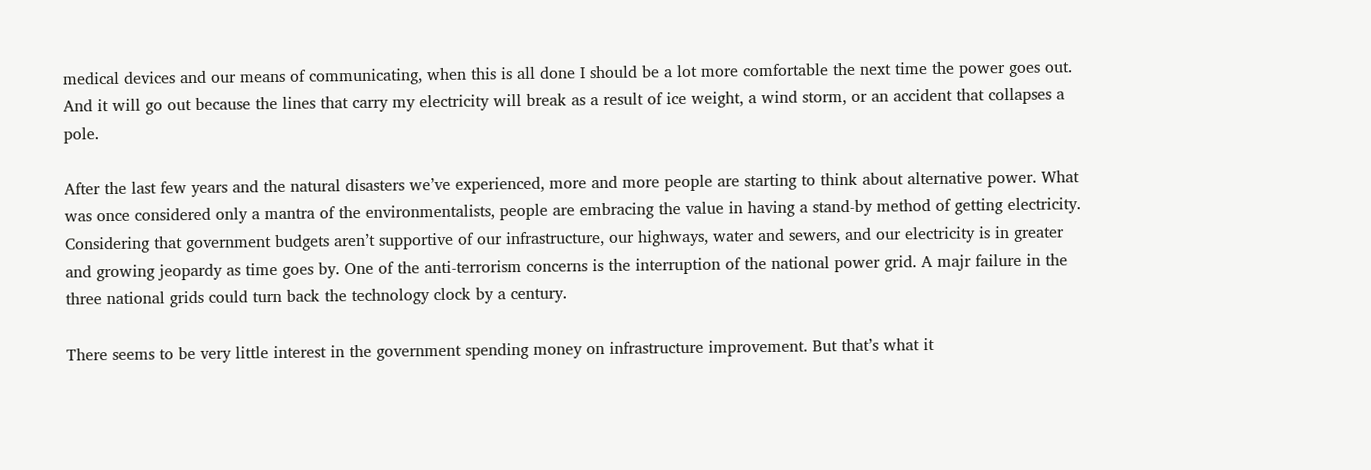medical devices and our means of communicating, when this is all done I should be a lot more comfortable the next time the power goes out. And it will go out because the lines that carry my electricity will break as a result of ice weight, a wind storm, or an accident that collapses a pole.

After the last few years and the natural disasters we’ve experienced, more and more people are starting to think about alternative power. What was once considered only a mantra of the environmentalists, people are embracing the value in having a stand-by method of getting electricity. Considering that government budgets aren’t supportive of our infrastructure, our highways, water and sewers, and our electricity is in greater and growing jeopardy as time goes by. One of the anti-terrorism concerns is the interruption of the national power grid. A majr failure in the three national grids could turn back the technology clock by a century.

There seems to be very little interest in the government spending money on infrastructure improvement. But that’s what it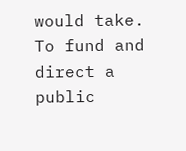would take. To fund and direct a public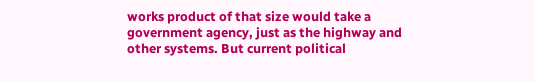works product of that size would take a government agency, just as the highway and other systems. But current political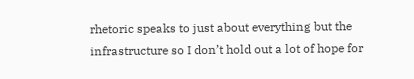rhetoric speaks to just about everything but the infrastructure so I don’t hold out a lot of hope for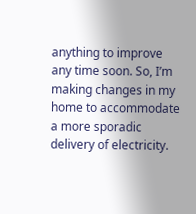anything to improve any time soon. So, I’m making changes in my home to accommodate a more sporadic delivery of electricity.